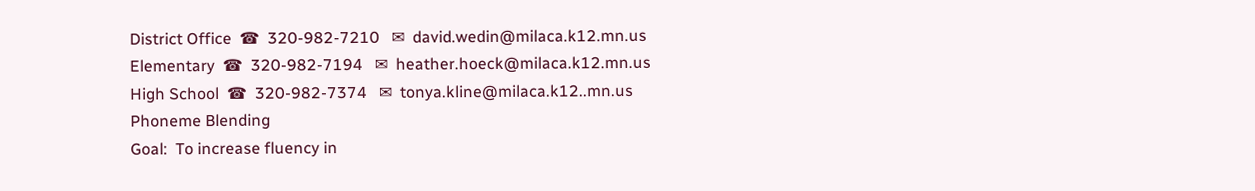District Office  ☎  320-982-7210   ✉  david.wedin@milaca.k12.mn.us
Elementary  ☎  320-982-7194   ✉  heather.hoeck@milaca.k12.mn.us
High School  ☎  320-982-7374   ✉  tonya.kline@milaca.k12..mn.us
Phoneme Blending
Goal:  To increase fluency in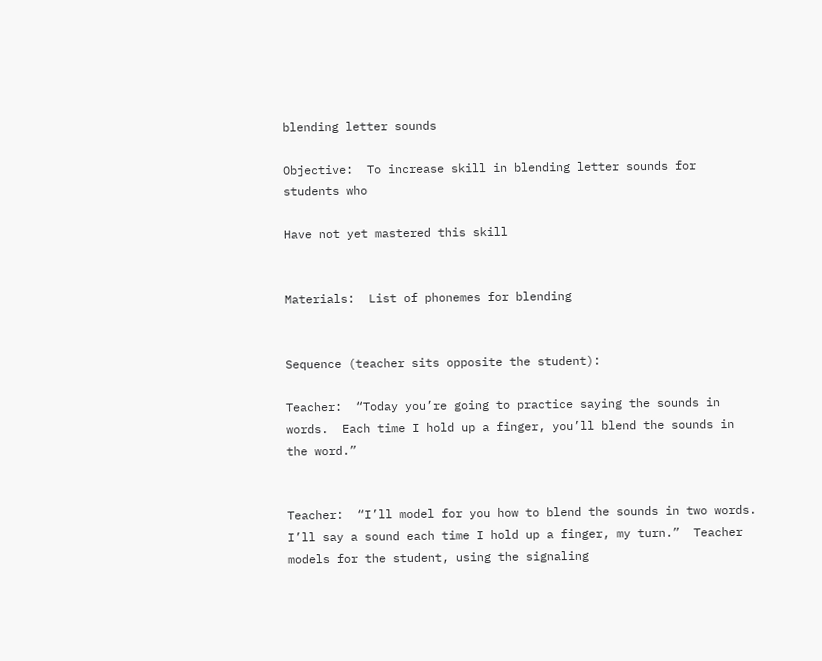blending letter sounds

Objective:  To increase skill in blending letter sounds for students who

Have not yet mastered this skill


Materials:  List of phonemes for blending


Sequence (teacher sits opposite the student):

Teacher:  “Today you’re going to practice saying the sounds in words.  Each time I hold up a finger, you’ll blend the sounds in the word.”


Teacher:  “I’ll model for you how to blend the sounds in two words.  I’ll say a sound each time I hold up a finger, my turn.”  Teacher models for the student, using the signaling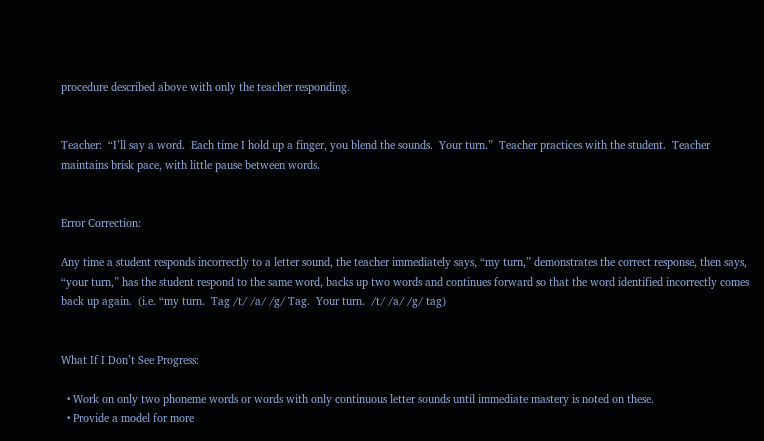procedure described above with only the teacher responding.


Teacher:  “I’ll say a word.  Each time I hold up a finger, you blend the sounds.  Your turn.”  Teacher practices with the student.  Teacher maintains brisk pace, with little pause between words.


Error Correction:

Any time a student responds incorrectly to a letter sound, the teacher immediately says, “my turn,” demonstrates the correct response, then says, “your turn,” has the student respond to the same word, backs up two words and continues forward so that the word identified incorrectly comes back up again.  (i.e. “my turn.  Tag /t/ /a/ /g/ Tag.  Your turn.  /t/ /a/ /g/ tag)


What If I Don’t See Progress:

  • Work on only two phoneme words or words with only continuous letter sounds until immediate mastery is noted on these.
  • Provide a model for more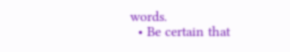words.
  • Be certain that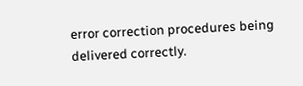error correction procedures being delivered correctly.